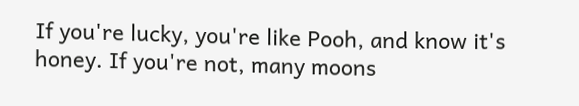If you're lucky, you're like Pooh, and know it's honey. If you're not, many moons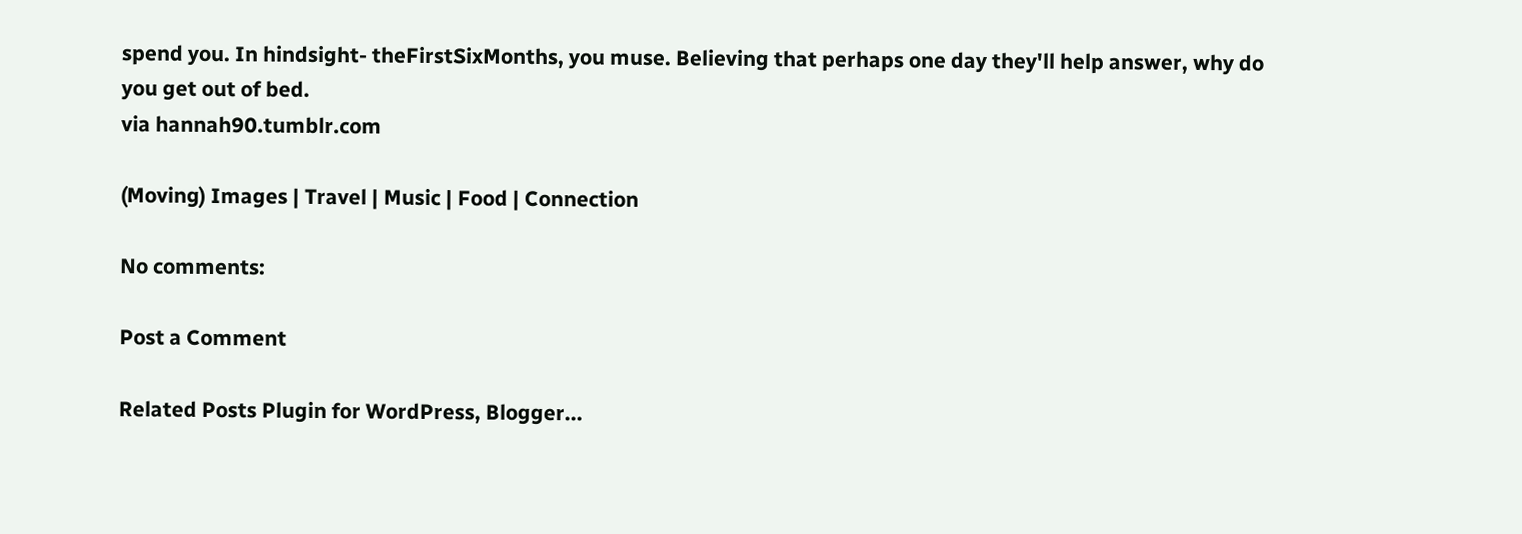spend you. In hindsight- theFirstSixMonths, you muse. Believing that perhaps one day they'll help answer, why do you get out of bed.
via hannah90.tumblr.com

(Moving) Images | Travel | Music | Food | Connection

No comments:

Post a Comment

Related Posts Plugin for WordPress, Blogger...